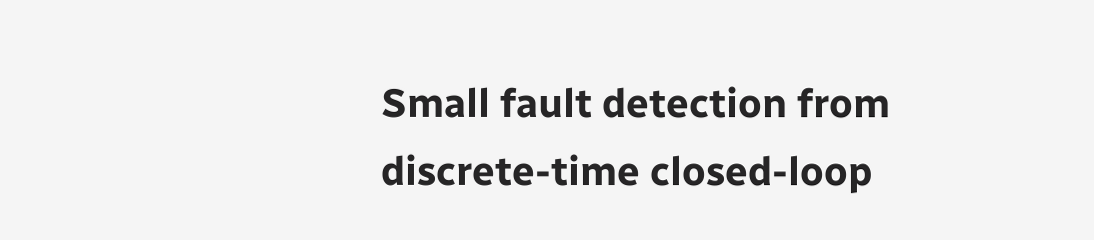Small fault detection from discrete-time closed-loop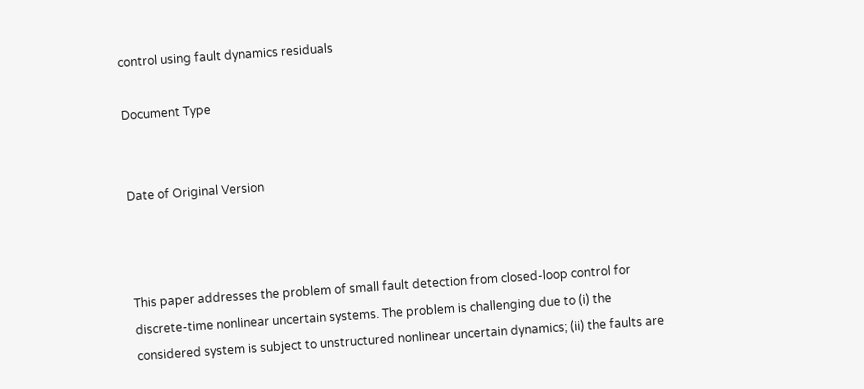control using fault dynamics residuals

Document Type


Date of Original Version



This paper addresses the problem of small fault detection from closed-loop control for discrete-time nonlinear uncertain systems. The problem is challenging due to (i) the considered system is subject to unstructured nonlinear uncertain dynamics; (ii) the faults are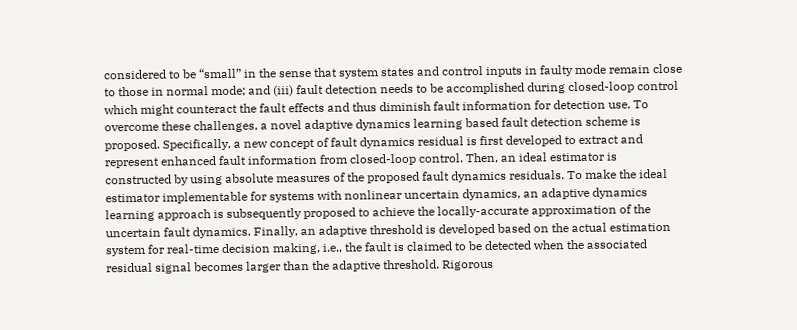considered to be “small” in the sense that system states and control inputs in faulty mode remain close to those in normal mode; and (iii) fault detection needs to be accomplished during closed-loop control which might counteract the fault effects and thus diminish fault information for detection use. To overcome these challenges, a novel adaptive dynamics learning based fault detection scheme is proposed. Specifically, a new concept of fault dynamics residual is first developed to extract and represent enhanced fault information from closed-loop control. Then, an ideal estimator is constructed by using absolute measures of the proposed fault dynamics residuals. To make the ideal estimator implementable for systems with nonlinear uncertain dynamics, an adaptive dynamics learning approach is subsequently proposed to achieve the locally-accurate approximation of the uncertain fault dynamics. Finally, an adaptive threshold is developed based on the actual estimation system for real-time decision making, i.e., the fault is claimed to be detected when the associated residual signal becomes larger than the adaptive threshold. Rigorous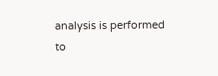analysis is performed to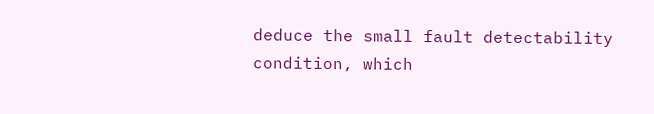deduce the small fault detectability condition, which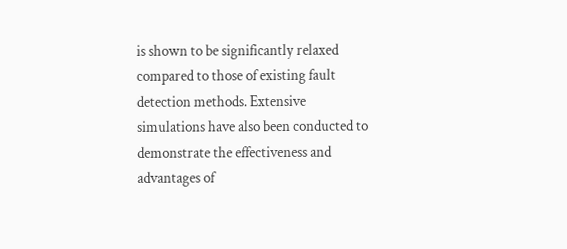is shown to be significantly relaxed compared to those of existing fault detection methods. Extensive simulations have also been conducted to demonstrate the effectiveness and advantages of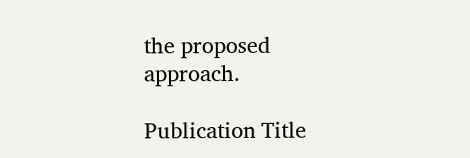the proposed approach.

Publication Title